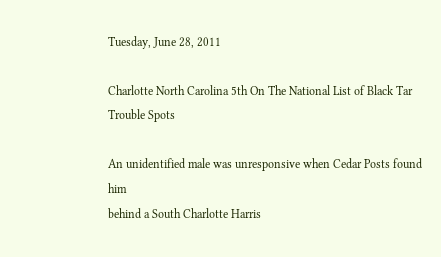Tuesday, June 28, 2011

Charlotte North Carolina 5th On The National List of Black Tar Trouble Spots

An unidentified male was unresponsive when Cedar Posts found him
behind a South Charlotte Harris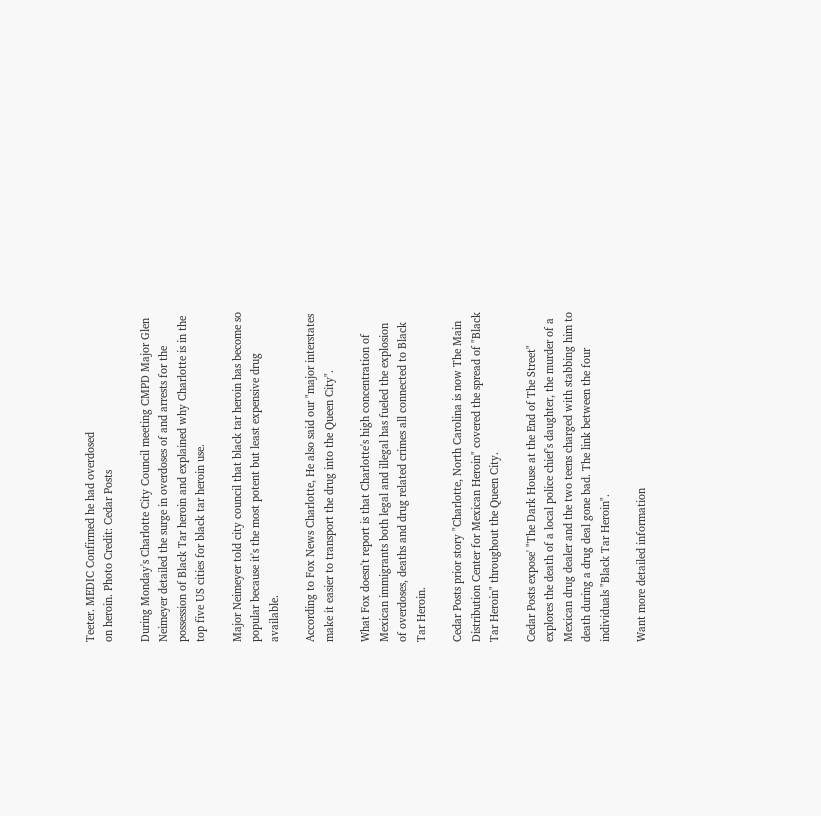Teeter. MEDIC Confirmed he had overdosed
on heroin. Photo Credit: Cedar Posts

During Monday's Charlotte City Council meeting CMPD Major Glen Neimeyer detailed the surge in overdoses of and arrests for the possession of Black Tar heroin and explained why Charlotte is in the top five US cities for black tar heroin use.

Major Neimeyer told city council that black tar heroin has become so popular because it's the most potent but least expensive drug available.

According to Fox News Charlotte, He also said our "major interstates make it easier to transport the drug into the Queen City".

What Fox doesn't report is that Charlotte's high concentration of Mexican immigrants both legal and illegal has fueled the explosion of overdoses, deaths and drug related crimes all connected to Black Tar Heroin.

Cedar Posts prior story "Charlotte, North Carolina is now The Main Distribution Center for Mexican Heroin" covered the spread of "Black Tar Heroin" throughout the Queen City.

Cedar Posts expose' "The Dark House at the End of The Street" explores the death of a local police chief's daughter, the murder of a Mexican drug dealer and the two teens charged with stabbing him to death during a drug deal gone bad. The link between the four individuals "Black Tar Heroin".

Want more detailed information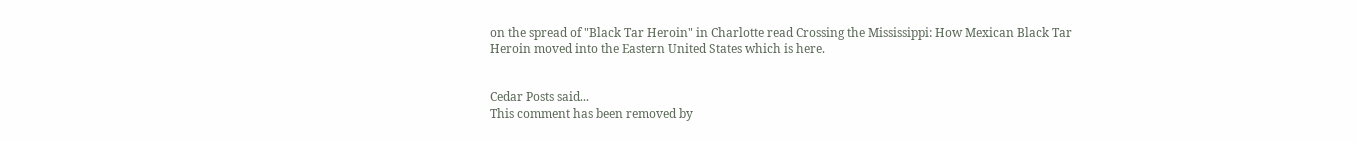on the spread of "Black Tar Heroin" in Charlotte read Crossing the Mississippi: How Mexican Black Tar Heroin moved into the Eastern United States which is here.


Cedar Posts said...
This comment has been removed by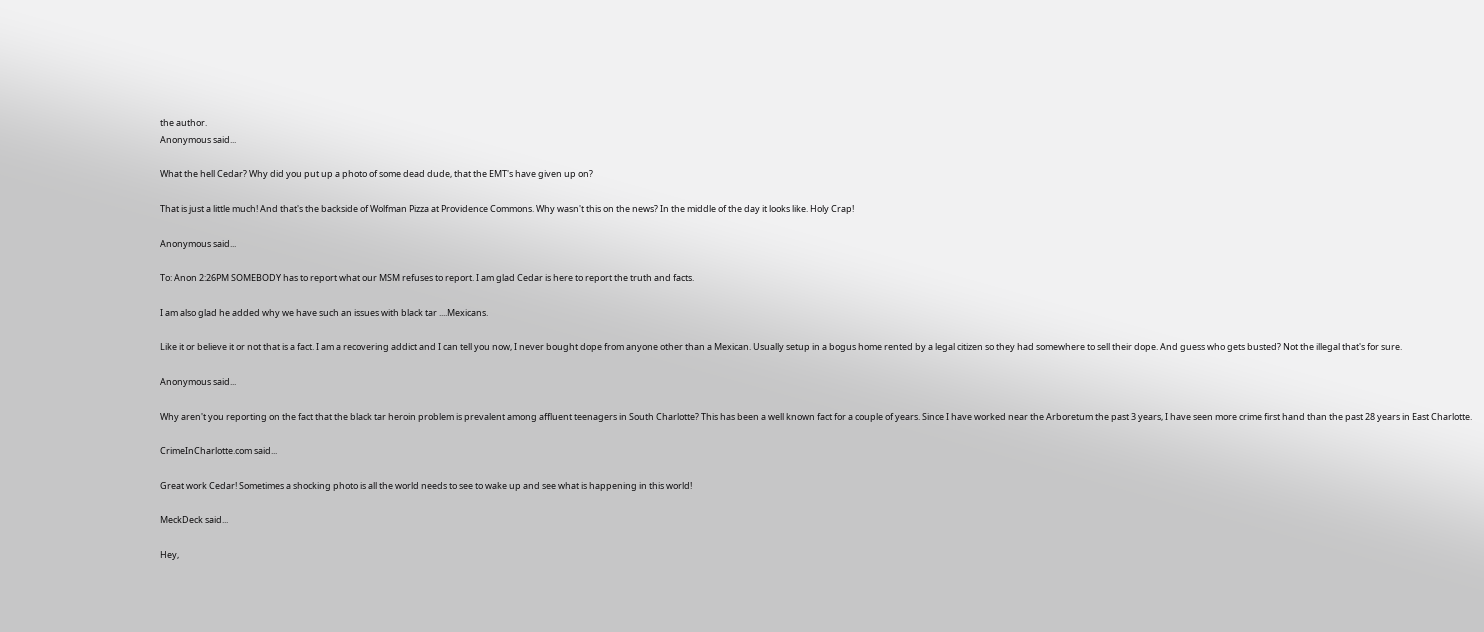the author.
Anonymous said...

What the hell Cedar? Why did you put up a photo of some dead dude, that the EMT's have given up on?

That is just a little much! And that's the backside of Wolfman Pizza at Providence Commons. Why wasn't this on the news? In the middle of the day it looks like. Holy Crap!

Anonymous said...

To: Anon 2:26PM SOMEBODY has to report what our MSM refuses to report. I am glad Cedar is here to report the truth and facts.

I am also glad he added why we have such an issues with black tar ....Mexicans.

Like it or believe it or not that is a fact. I am a recovering addict and I can tell you now, I never bought dope from anyone other than a Mexican. Usually setup in a bogus home rented by a legal citizen so they had somewhere to sell their dope. And guess who gets busted? Not the illegal that's for sure.

Anonymous said...

Why aren't you reporting on the fact that the black tar heroin problem is prevalent among affluent teenagers in South Charlotte? This has been a well known fact for a couple of years. Since I have worked near the Arboretum the past 3 years, I have seen more crime first hand than the past 28 years in East Charlotte.

CrimeInCharlotte.com said...

Great work Cedar! Sometimes a shocking photo is all the world needs to see to wake up and see what is happening in this world!

MeckDeck said...

Hey,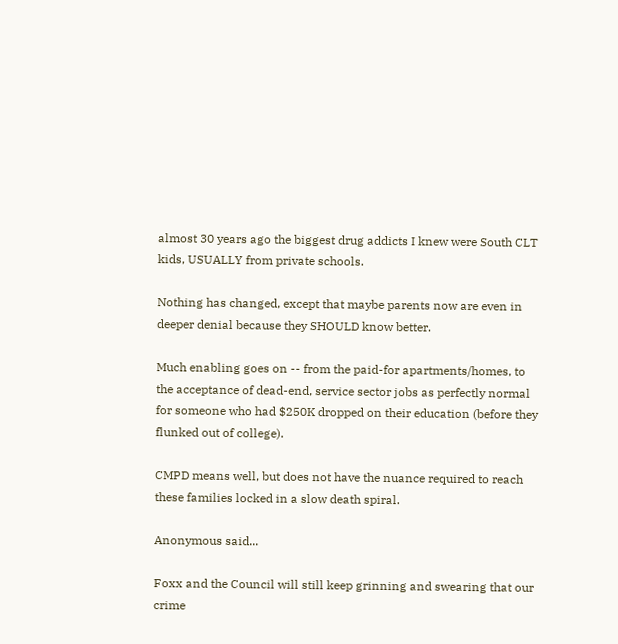almost 30 years ago the biggest drug addicts I knew were South CLT kids, USUALLY from private schools.

Nothing has changed, except that maybe parents now are even in deeper denial because they SHOULD know better.

Much enabling goes on -- from the paid-for apartments/homes, to the acceptance of dead-end, service sector jobs as perfectly normal for someone who had $250K dropped on their education (before they flunked out of college).

CMPD means well, but does not have the nuance required to reach these families locked in a slow death spiral.

Anonymous said...

Foxx and the Council will still keep grinning and swearing that our crime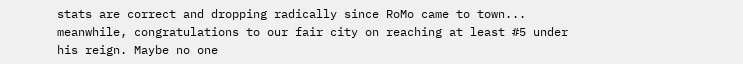stats are correct and dropping radically since RoMo came to town... meanwhile, congratulations to our fair city on reaching at least #5 under his reign. Maybe no one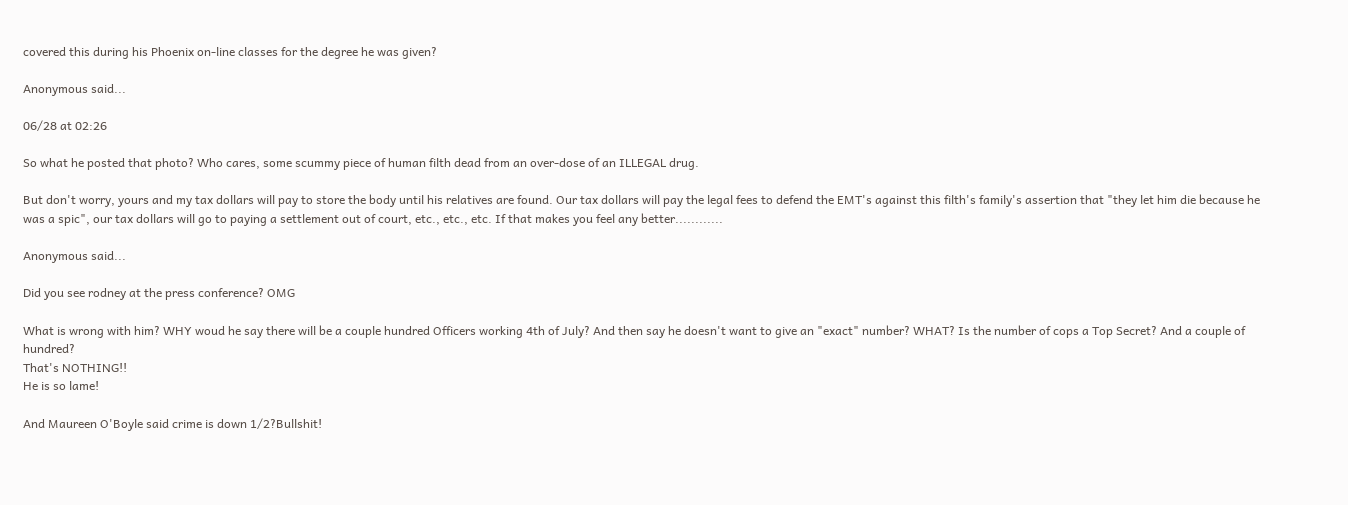covered this during his Phoenix on-line classes for the degree he was given?

Anonymous said...

06/28 at 02:26

So what he posted that photo? Who cares, some scummy piece of human filth dead from an over-dose of an ILLEGAL drug.

But don't worry, yours and my tax dollars will pay to store the body until his relatives are found. Our tax dollars will pay the legal fees to defend the EMT's against this filth's family's assertion that "they let him die because he was a spic", our tax dollars will go to paying a settlement out of court, etc., etc., etc. If that makes you feel any better............

Anonymous said...

Did you see rodney at the press conference? OMG

What is wrong with him? WHY woud he say there will be a couple hundred Officers working 4th of July? And then say he doesn't want to give an "exact" number? WHAT? Is the number of cops a Top Secret? And a couple of hundred?
That's NOTHING!!
He is so lame!

And Maureen O'Boyle said crime is down 1/2?Bullshit!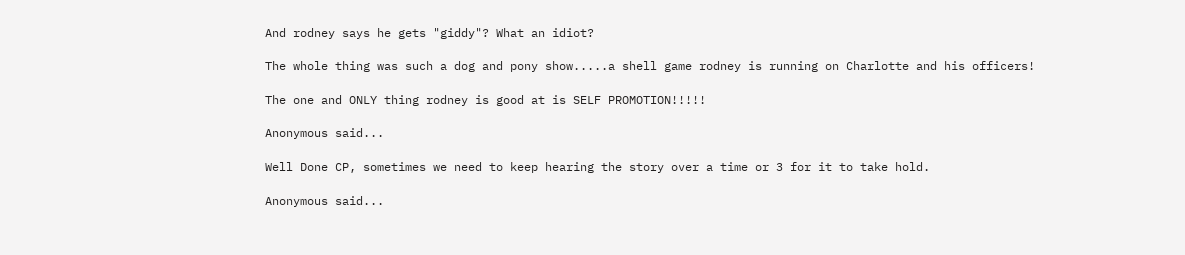And rodney says he gets "giddy"? What an idiot?

The whole thing was such a dog and pony show.....a shell game rodney is running on Charlotte and his officers!

The one and ONLY thing rodney is good at is SELF PROMOTION!!!!!

Anonymous said...

Well Done CP, sometimes we need to keep hearing the story over a time or 3 for it to take hold.

Anonymous said...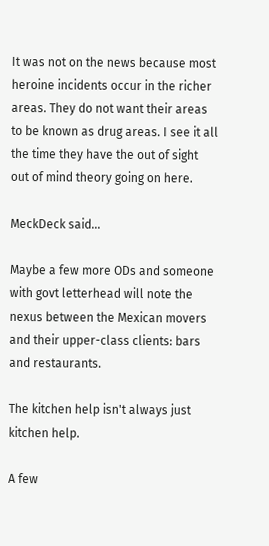It was not on the news because most heroine incidents occur in the richer areas. They do not want their areas to be known as drug areas. I see it all the time they have the out of sight out of mind theory going on here.

MeckDeck said...

Maybe a few more ODs and someone with govt letterhead will note the nexus between the Mexican movers and their upper-class clients: bars and restaurants.

The kitchen help isn't always just kitchen help.

A few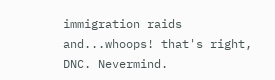immigration raids and...whoops! that's right, DNC. Nevermind.